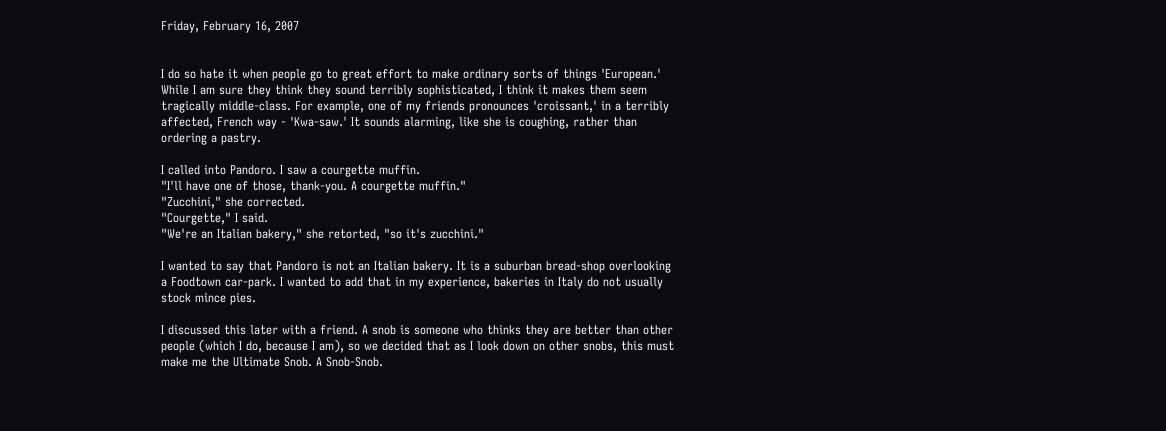Friday, February 16, 2007


I do so hate it when people go to great effort to make ordinary sorts of things 'European.' While I am sure they think they sound terribly sophisticated, I think it makes them seem tragically middle-class. For example, one of my friends pronounces 'croissant,' in a terribly affected, French way - 'Kwa-saw.' It sounds alarming, like she is coughing, rather than ordering a pastry.

I called into Pandoro. I saw a courgette muffin.
"I'll have one of those, thank-you. A courgette muffin."
"Zucchini," she corrected.
"Courgette," I said.
"We're an Italian bakery," she retorted, "so it's zucchini."

I wanted to say that Pandoro is not an Italian bakery. It is a suburban bread-shop overlooking a Foodtown car-park. I wanted to add that in my experience, bakeries in Italy do not usually stock mince pies.

I discussed this later with a friend. A snob is someone who thinks they are better than other people (which I do, because I am), so we decided that as I look down on other snobs, this must make me the Ultimate Snob. A Snob-Snob.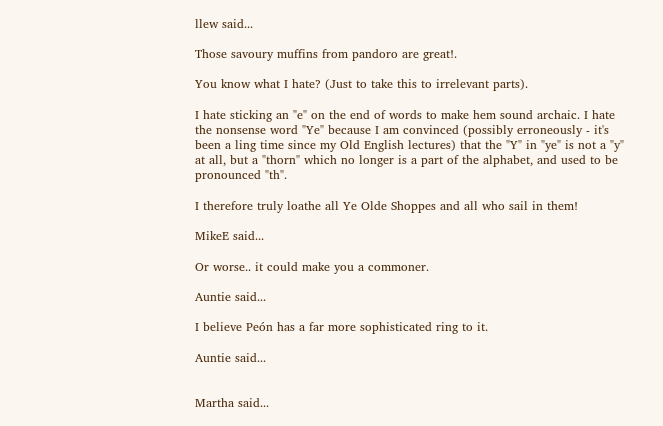llew said...

Those savoury muffins from pandoro are great!.

You know what I hate? (Just to take this to irrelevant parts).

I hate sticking an "e" on the end of words to make hem sound archaic. I hate the nonsense word "Ye" because I am convinced (possibly erroneously - it's been a ling time since my Old English lectures) that the "Y" in "ye" is not a "y" at all, but a "thorn" which no longer is a part of the alphabet, and used to be pronounced "th".

I therefore truly loathe all Ye Olde Shoppes and all who sail in them!

MikeE said...

Or worse.. it could make you a commoner.

Auntie said...

I believe Peón has a far more sophisticated ring to it.

Auntie said...


Martha said...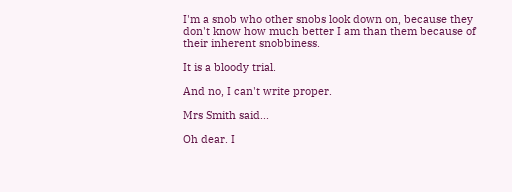I'm a snob who other snobs look down on, because they don't know how much better I am than them because of their inherent snobbiness.

It is a bloody trial.

And no, I can't write proper.

Mrs Smith said...

Oh dear. I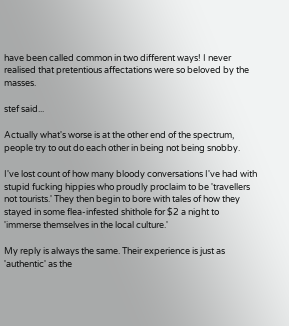have been called common in two different ways! I never realised that pretentious affectations were so beloved by the masses.

stef said...

Actually what's worse is at the other end of the spectrum, people try to out do each other in being not being snobby.

I've lost count of how many bloody conversations I've had with stupid fucking hippies who proudly proclaim to be 'travellers not tourists.' They then begin to bore with tales of how they stayed in some flea-infested shithole for $2 a night to 'immerse themselves in the local culture.'

My reply is always the same. Their experience is just as 'authentic' as the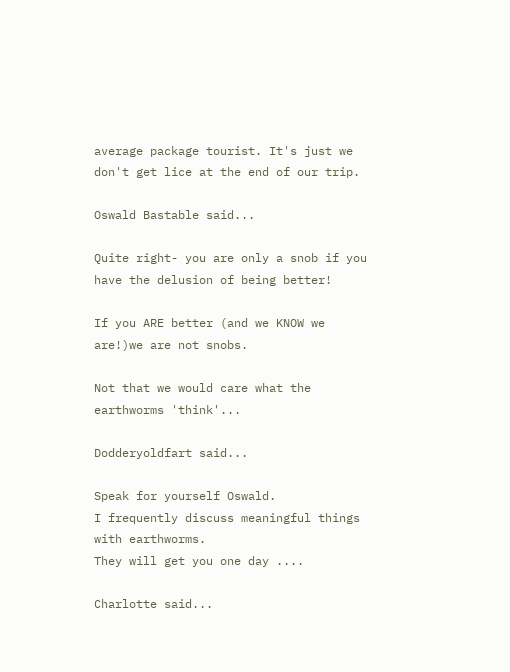average package tourist. It's just we don't get lice at the end of our trip.

Oswald Bastable said...

Quite right- you are only a snob if you have the delusion of being better!

If you ARE better (and we KNOW we are!)we are not snobs.

Not that we would care what the earthworms 'think'...

Dodderyoldfart said...

Speak for yourself Oswald.
I frequently discuss meaningful things with earthworms.
They will get you one day ....

Charlotte said...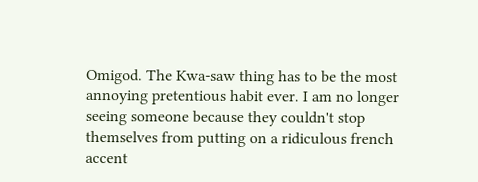Omigod. The Kwa-saw thing has to be the most annoying pretentious habit ever. I am no longer seeing someone because they couldn't stop themselves from putting on a ridiculous french accent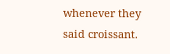whenever they said croissant.